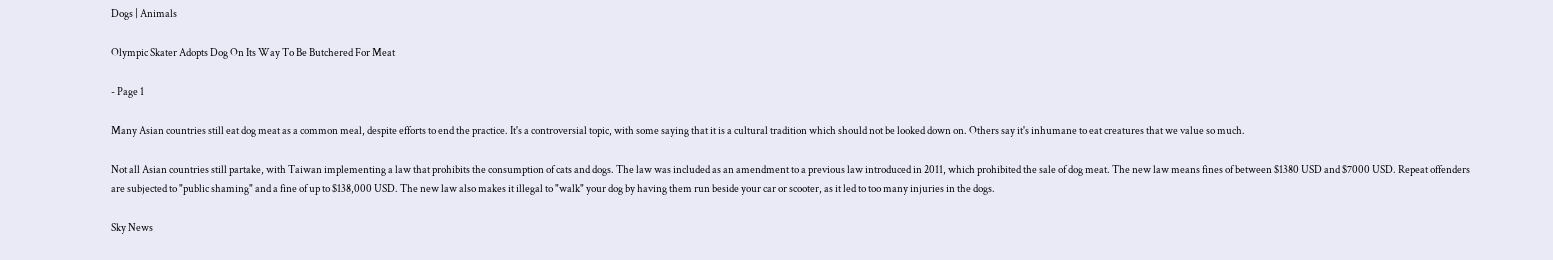Dogs | Animals

Olympic Skater Adopts Dog On Its Way To Be Butchered For Meat

- Page 1

Many Asian countries still eat dog meat as a common meal, despite efforts to end the practice. It's a controversial topic, with some saying that it is a cultural tradition which should not be looked down on. Others say it's inhumane to eat creatures that we value so much.

Not all Asian countries still partake, with Taiwan implementing a law that prohibits the consumption of cats and dogs. The law was included as an amendment to a previous law introduced in 2011, which prohibited the sale of dog meat. The new law means fines of between $1380 USD and $7000 USD. Repeat offenders are subjected to "public shaming" and a fine of up to $138,000 USD. The new law also makes it illegal to "walk" your dog by having them run beside your car or scooter, as it led to too many injuries in the dogs.

Sky News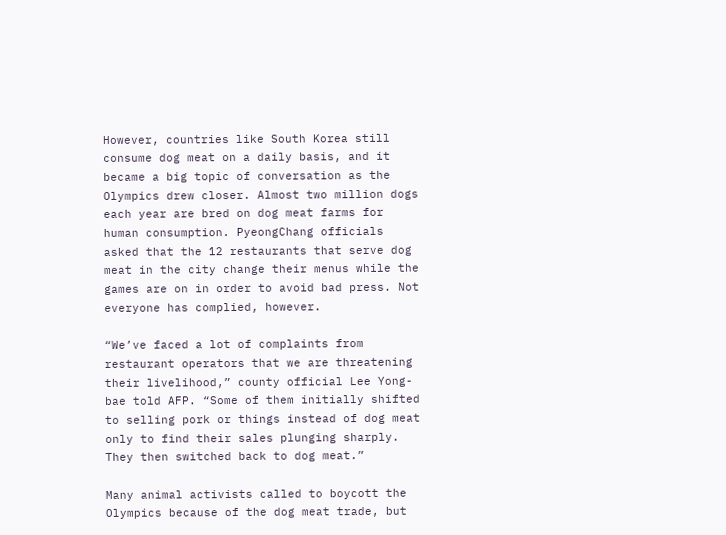However, countries like South Korea still consume dog meat on a daily basis, and it became a big topic of conversation as the Olympics drew closer. Almost two million dogs each year are bred on dog meat farms for human consumption. PyeongChang officials asked that the 12 restaurants that serve dog meat in the city change their menus while the games are on in order to avoid bad press. Not everyone has complied, however.

“We’ve faced a lot of complaints from restaurant operators that we are threatening their livelihood,” county official Lee Yong-bae told AFP. “Some of them initially shifted to selling pork or things instead of dog meat only to find their sales plunging sharply. They then switched back to dog meat.”

Many animal activists called to boycott the Olympics because of the dog meat trade, but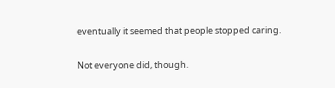eventually it seemed that people stopped caring.

Not everyone did, though.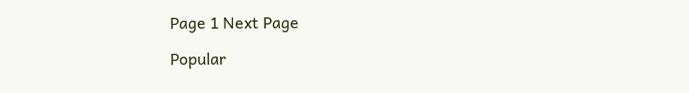Page 1 Next Page

Popular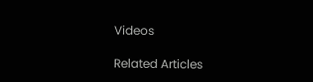Videos

Related Articles